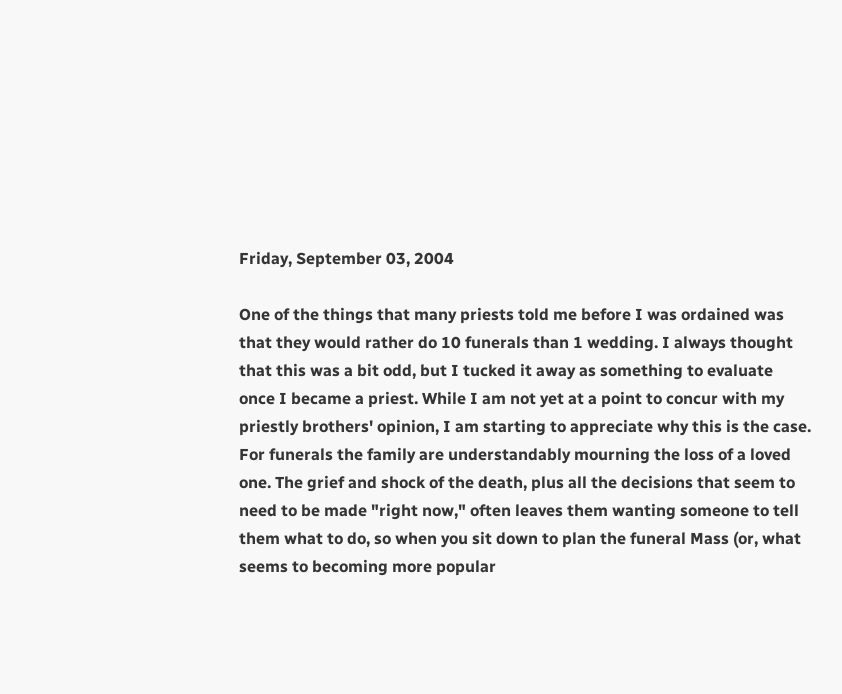Friday, September 03, 2004

One of the things that many priests told me before I was ordained was that they would rather do 10 funerals than 1 wedding. I always thought that this was a bit odd, but I tucked it away as something to evaluate once I became a priest. While I am not yet at a point to concur with my priestly brothers' opinion, I am starting to appreciate why this is the case. For funerals the family are understandably mourning the loss of a loved one. The grief and shock of the death, plus all the decisions that seem to need to be made "right now," often leaves them wanting someone to tell them what to do, so when you sit down to plan the funeral Mass (or, what seems to becoming more popular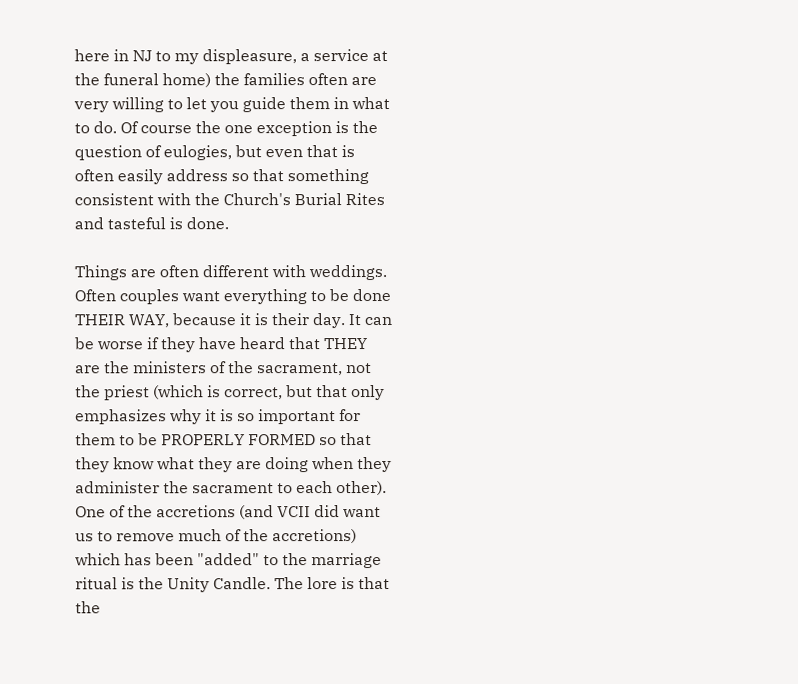here in NJ to my displeasure, a service at the funeral home) the families often are very willing to let you guide them in what to do. Of course the one exception is the question of eulogies, but even that is often easily address so that something consistent with the Church's Burial Rites and tasteful is done.

Things are often different with weddings. Often couples want everything to be done THEIR WAY, because it is their day. It can be worse if they have heard that THEY are the ministers of the sacrament, not the priest (which is correct, but that only emphasizes why it is so important for them to be PROPERLY FORMED so that they know what they are doing when they administer the sacrament to each other). One of the accretions (and VCII did want us to remove much of the accretions) which has been "added" to the marriage ritual is the Unity Candle. The lore is that the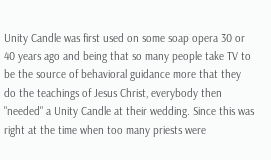Unity Candle was first used on some soap opera 30 or 40 years ago and being that so many people take TV to be the source of behavioral guidance more that they do the teachings of Jesus Christ, everybody then "needed" a Unity Candle at their wedding. Since this was right at the time when too many priests were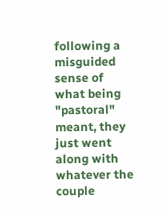following a misguided sense of what being "pastoral" meant, they just went along with whatever the couple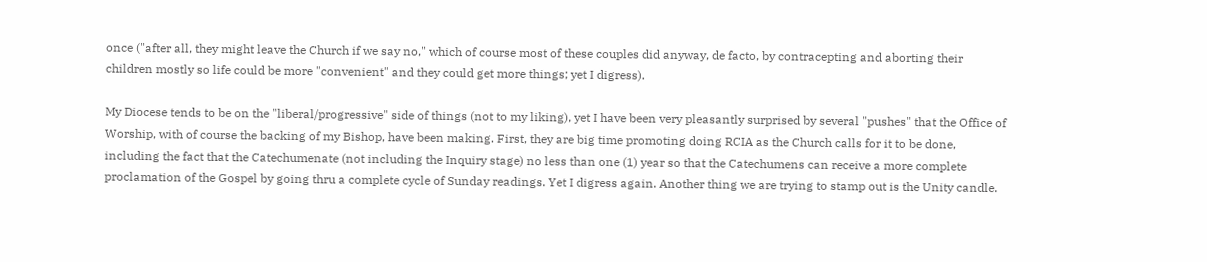once ("after all, they might leave the Church if we say no," which of course most of these couples did anyway, de facto, by contracepting and aborting their children mostly so life could be more "convenient" and they could get more things; yet I digress).

My Diocese tends to be on the "liberal/progressive" side of things (not to my liking), yet I have been very pleasantly surprised by several "pushes" that the Office of Worship, with of course the backing of my Bishop, have been making. First, they are big time promoting doing RCIA as the Church calls for it to be done, including the fact that the Catechumenate (not including the Inquiry stage) no less than one (1) year so that the Catechumens can receive a more complete proclamation of the Gospel by going thru a complete cycle of Sunday readings. Yet I digress again. Another thing we are trying to stamp out is the Unity candle.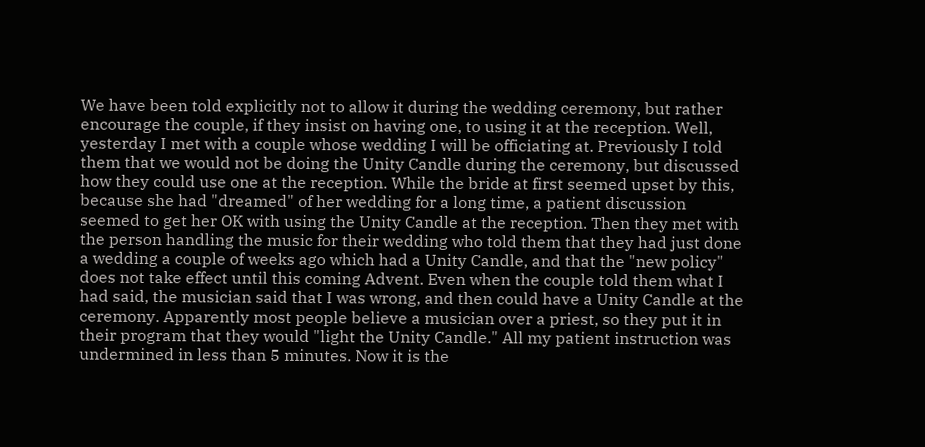We have been told explicitly not to allow it during the wedding ceremony, but rather encourage the couple, if they insist on having one, to using it at the reception. Well, yesterday I met with a couple whose wedding I will be officiating at. Previously I told them that we would not be doing the Unity Candle during the ceremony, but discussed how they could use one at the reception. While the bride at first seemed upset by this, because she had "dreamed" of her wedding for a long time, a patient discussion seemed to get her OK with using the Unity Candle at the reception. Then they met with the person handling the music for their wedding who told them that they had just done a wedding a couple of weeks ago which had a Unity Candle, and that the "new policy" does not take effect until this coming Advent. Even when the couple told them what I had said, the musician said that I was wrong, and then could have a Unity Candle at the ceremony. Apparently most people believe a musician over a priest, so they put it in their program that they would "light the Unity Candle." All my patient instruction was undermined in less than 5 minutes. Now it is the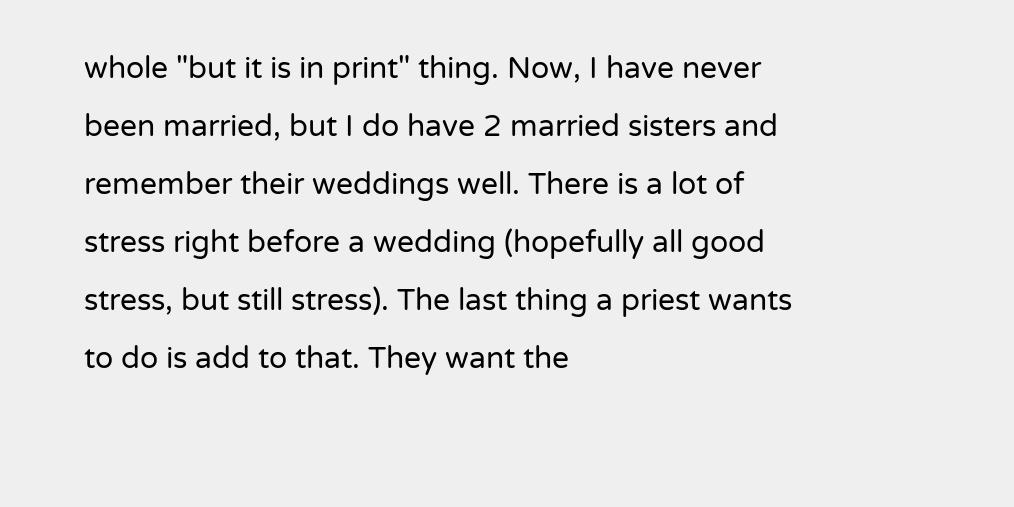whole "but it is in print" thing. Now, I have never been married, but I do have 2 married sisters and remember their weddings well. There is a lot of stress right before a wedding (hopefully all good stress, but still stress). The last thing a priest wants to do is add to that. They want the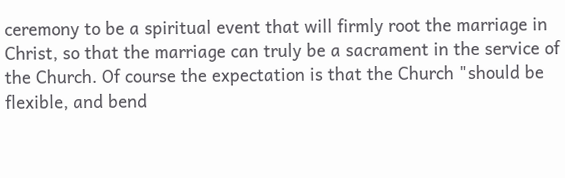ceremony to be a spiritual event that will firmly root the marriage in Christ, so that the marriage can truly be a sacrament in the service of the Church. Of course the expectation is that the Church "should be flexible, and bend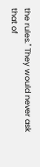the rules." They would never ask that of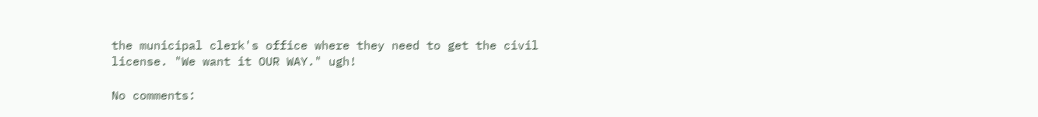the municipal clerk's office where they need to get the civil license. "We want it OUR WAY." ugh!

No comments: